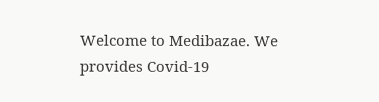Welcome to Medibazae. We provides Covid-19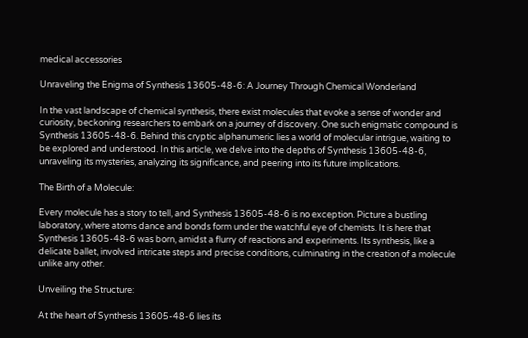medical accessories

Unraveling the Enigma of Synthesis 13605-48-6: A Journey Through Chemical Wonderland

In the vast landscape of chemical synthesis, there exist molecules that evoke a sense of wonder and curiosity, beckoning researchers to embark on a journey of discovery. One such enigmatic compound is Synthesis 13605-48-6. Behind this cryptic alphanumeric lies a world of molecular intrigue, waiting to be explored and understood. In this article, we delve into the depths of Synthesis 13605-48-6, unraveling its mysteries, analyzing its significance, and peering into its future implications.

The Birth of a Molecule:

Every molecule has a story to tell, and Synthesis 13605-48-6 is no exception. Picture a bustling laboratory, where atoms dance and bonds form under the watchful eye of chemists. It is here that Synthesis 13605-48-6 was born, amidst a flurry of reactions and experiments. Its synthesis, like a delicate ballet, involved intricate steps and precise conditions, culminating in the creation of a molecule unlike any other.

Unveiling the Structure:

At the heart of Synthesis 13605-48-6 lies its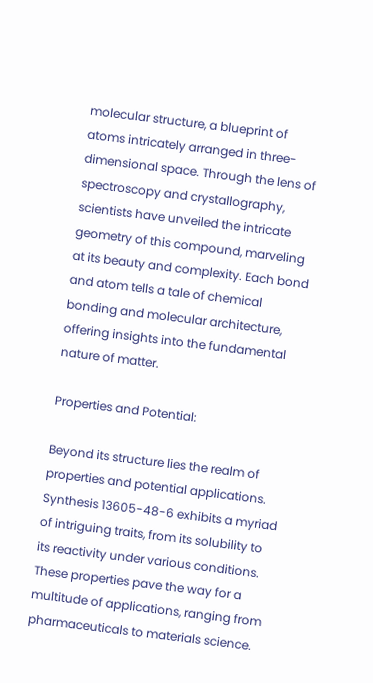molecular structure, a blueprint of atoms intricately arranged in three-dimensional space. Through the lens of spectroscopy and crystallography, scientists have unveiled the intricate geometry of this compound, marveling at its beauty and complexity. Each bond and atom tells a tale of chemical bonding and molecular architecture, offering insights into the fundamental nature of matter.

Properties and Potential:

Beyond its structure lies the realm of properties and potential applications. Synthesis 13605-48-6 exhibits a myriad of intriguing traits, from its solubility to its reactivity under various conditions. These properties pave the way for a multitude of applications, ranging from pharmaceuticals to materials science.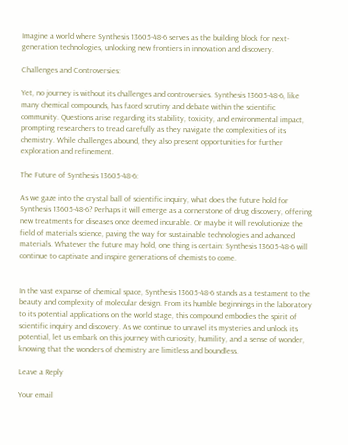Imagine a world where Synthesis 13605-48-6 serves as the building block for next-generation technologies, unlocking new frontiers in innovation and discovery.

Challenges and Controversies:

Yet, no journey is without its challenges and controversies. Synthesis 13605-48-6, like many chemical compounds, has faced scrutiny and debate within the scientific community. Questions arise regarding its stability, toxicity, and environmental impact, prompting researchers to tread carefully as they navigate the complexities of its chemistry. While challenges abound, they also present opportunities for further exploration and refinement.

The Future of Synthesis 13605-48-6:

As we gaze into the crystal ball of scientific inquiry, what does the future hold for Synthesis 13605-48-6? Perhaps it will emerge as a cornerstone of drug discovery, offering new treatments for diseases once deemed incurable. Or maybe it will revolutionize the field of materials science, paving the way for sustainable technologies and advanced materials. Whatever the future may hold, one thing is certain: Synthesis 13605-48-6 will continue to captivate and inspire generations of chemists to come.


In the vast expanse of chemical space, Synthesis 13605-48-6 stands as a testament to the beauty and complexity of molecular design. From its humble beginnings in the laboratory to its potential applications on the world stage, this compound embodies the spirit of scientific inquiry and discovery. As we continue to unravel its mysteries and unlock its potential, let us embark on this journey with curiosity, humility, and a sense of wonder, knowing that the wonders of chemistry are limitless and boundless.

Leave a Reply

Your email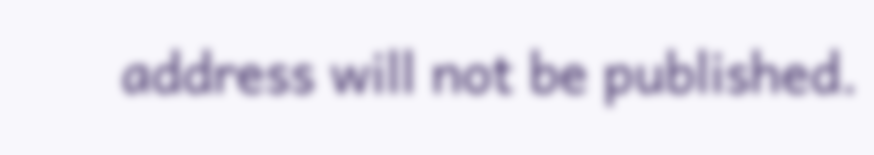address will not be published.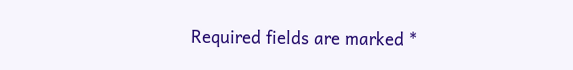Required fields are marked *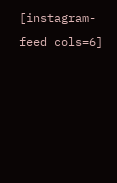[instagram-feed cols=6]